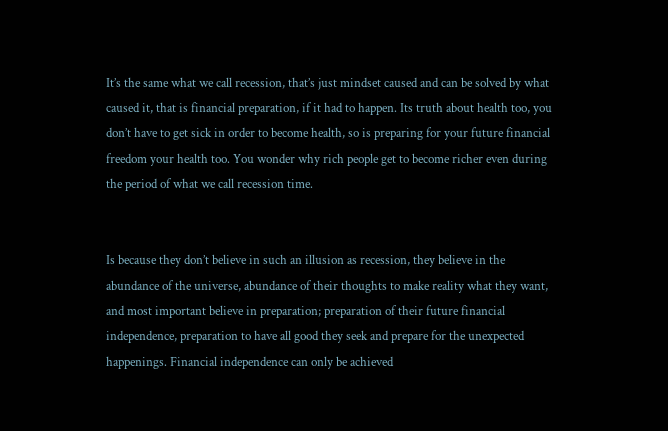It’s the same what we call recession, that’s just mindset caused and can be solved by what caused it, that is financial preparation, if it had to happen. Its truth about health too, you don’t have to get sick in order to become health, so is preparing for your future financial freedom your health too. You wonder why rich people get to become richer even during the period of what we call recession time.


Is because they don’t believe in such an illusion as recession, they believe in the abundance of the universe, abundance of their thoughts to make reality what they want, and most important believe in preparation; preparation of their future financial independence, preparation to have all good they seek and prepare for the unexpected happenings. Financial independence can only be achieved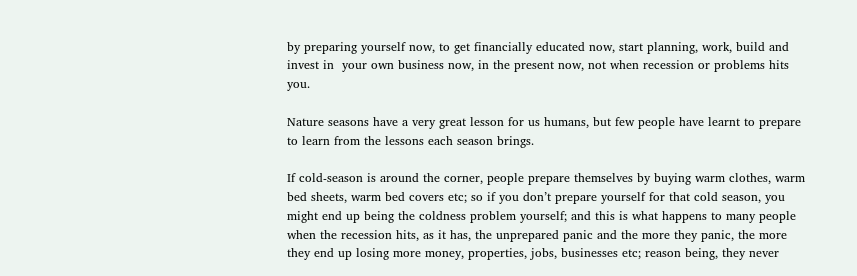by preparing yourself now, to get financially educated now, start planning, work, build and invest in  your own business now, in the present now, not when recession or problems hits you.

Nature seasons have a very great lesson for us humans, but few people have learnt to prepare to learn from the lessons each season brings.

If cold-season is around the corner, people prepare themselves by buying warm clothes, warm bed sheets, warm bed covers etc; so if you don’t prepare yourself for that cold season, you might end up being the coldness problem yourself; and this is what happens to many people when the recession hits, as it has, the unprepared panic and the more they panic, the more they end up losing more money, properties, jobs, businesses etc; reason being, they never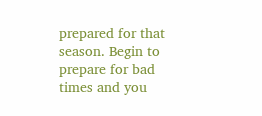prepared for that season. Begin to prepare for bad times and you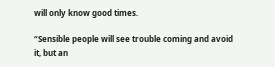will only know good times.

“Sensible people will see trouble coming and avoid it, but an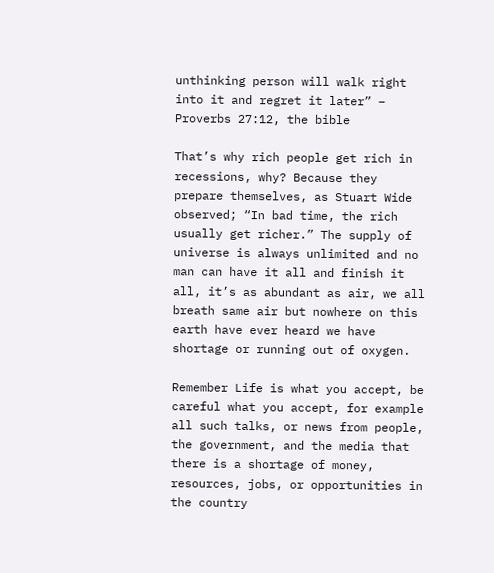unthinking person will walk right into it and regret it later” – Proverbs 27:12, the bible

That’s why rich people get rich in recessions, why? Because they prepare themselves, as Stuart Wide observed; “In bad time, the rich usually get richer.” The supply of universe is always unlimited and no man can have it all and finish it all, it’s as abundant as air, we all breath same air but nowhere on this earth have ever heard we have shortage or running out of oxygen.

Remember Life is what you accept, be careful what you accept, for example all such talks, or news from people, the government, and the media that there is a shortage of money, resources, jobs, or opportunities in the country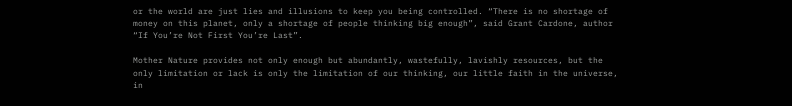or the world are just lies and illusions to keep you being controlled. “There is no shortage of money on this planet, only a shortage of people thinking big enough”, said Grant Cardone, author “If You’re Not First You’re Last”.

Mother Nature provides not only enough but abundantly, wastefully, lavishly resources, but the only limitation or lack is only the limitation of our thinking, our little faith in the universe, in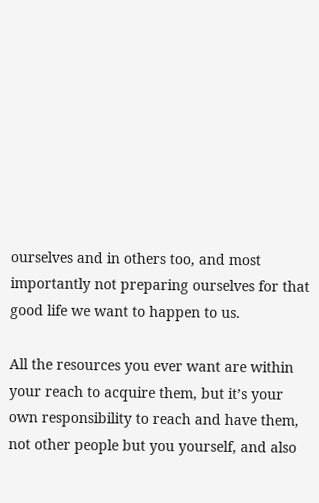ourselves and in others too, and most importantly not preparing ourselves for that good life we want to happen to us.

All the resources you ever want are within your reach to acquire them, but it’s your own responsibility to reach and have them, not other people but you yourself, and also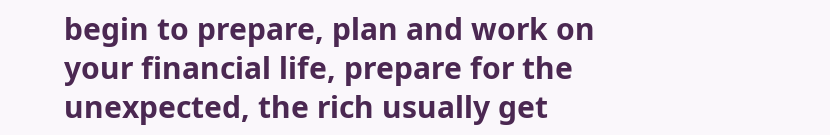begin to prepare, plan and work on your financial life, prepare for the unexpected, the rich usually get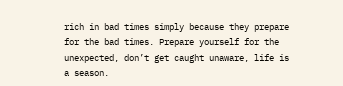rich in bad times simply because they prepare for the bad times. Prepare yourself for the unexpected, don’t get caught unaware, life is a season.